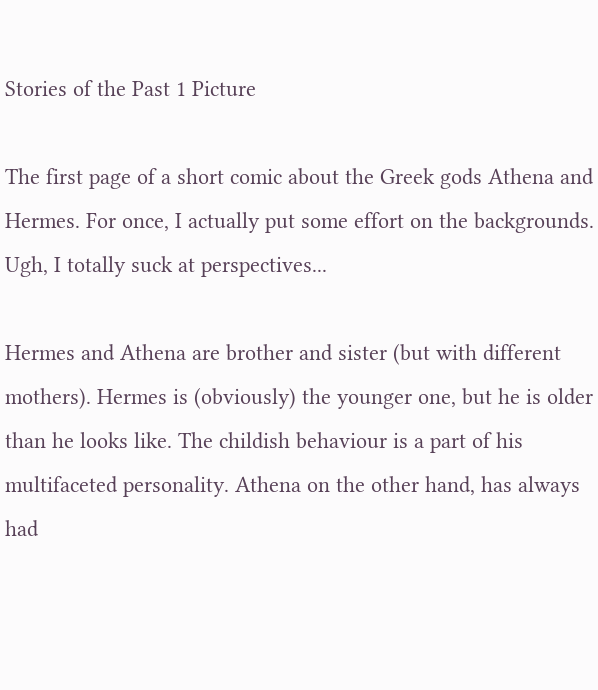Stories of the Past 1 Picture

The first page of a short comic about the Greek gods Athena and Hermes. For once, I actually put some effort on the backgrounds. Ugh, I totally suck at perspectives...

Hermes and Athena are brother and sister (but with different mothers). Hermes is (obviously) the younger one, but he is older than he looks like. The childish behaviour is a part of his multifaceted personality. Athena on the other hand, has always had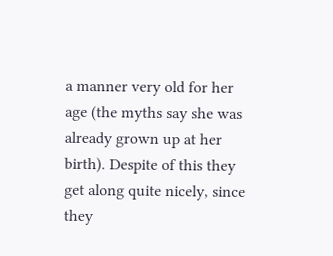a manner very old for her age (the myths say she was already grown up at her birth). Despite of this they get along quite nicely, since they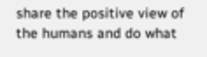share the positive view of the humans and do what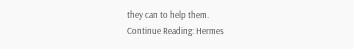they can to help them.
Continue Reading: Hermes